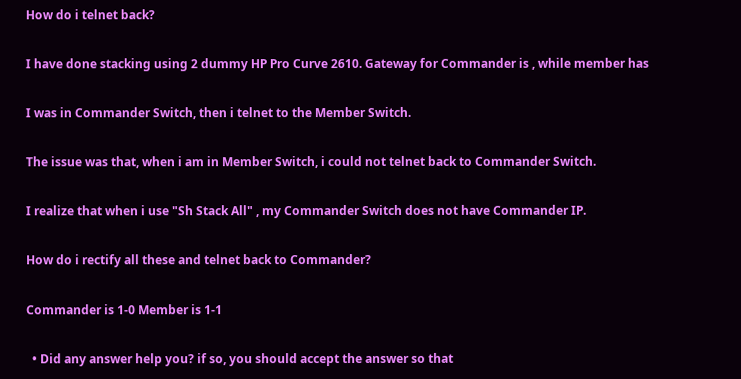How do i telnet back?

I have done stacking using 2 dummy HP Pro Curve 2610. Gateway for Commander is , while member has

I was in Commander Switch, then i telnet to the Member Switch.

The issue was that, when i am in Member Switch, i could not telnet back to Commander Switch.

I realize that when i use "Sh Stack All" , my Commander Switch does not have Commander IP.

How do i rectify all these and telnet back to Commander?

Commander is 1-0 Member is 1-1

  • Did any answer help you? if so, you should accept the answer so that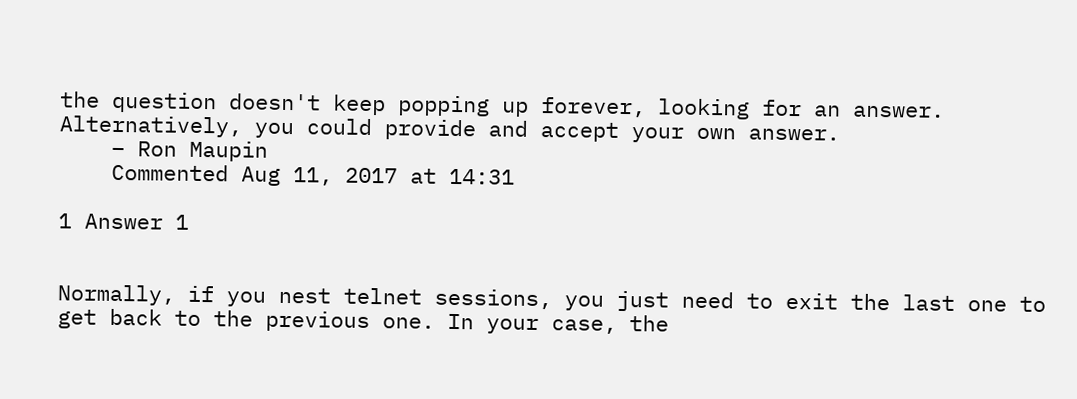the question doesn't keep popping up forever, looking for an answer. Alternatively, you could provide and accept your own answer.
    – Ron Maupin
    Commented Aug 11, 2017 at 14:31

1 Answer 1


Normally, if you nest telnet sessions, you just need to exit the last one to get back to the previous one. In your case, the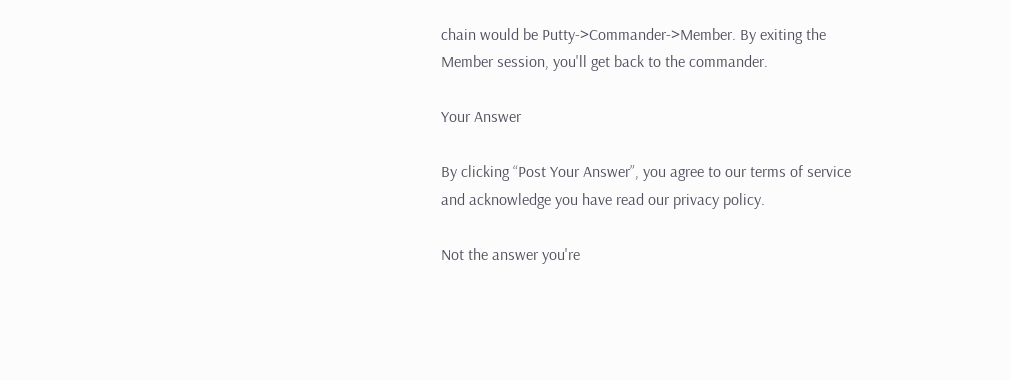chain would be Putty->Commander->Member. By exiting the Member session, you'll get back to the commander.

Your Answer

By clicking “Post Your Answer”, you agree to our terms of service and acknowledge you have read our privacy policy.

Not the answer you're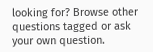looking for? Browse other questions tagged or ask your own question.